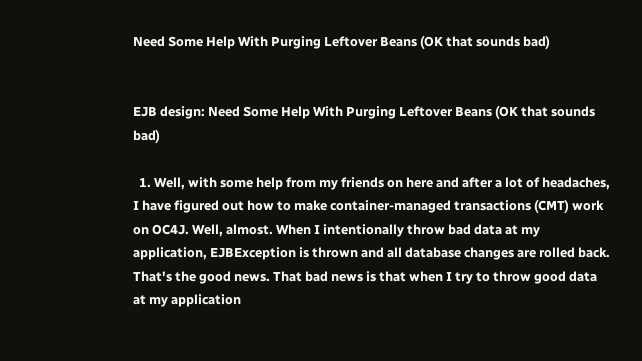Need Some Help With Purging Leftover Beans (OK that sounds bad)


EJB design: Need Some Help With Purging Leftover Beans (OK that sounds bad)

  1. Well, with some help from my friends on here and after a lot of headaches, I have figured out how to make container-managed transactions (CMT) work on OC4J. Well, almost. When I intentionally throw bad data at my application, EJBException is thrown and all database changes are rolled back. That's the good news. That bad news is that when I try to throw good data at my application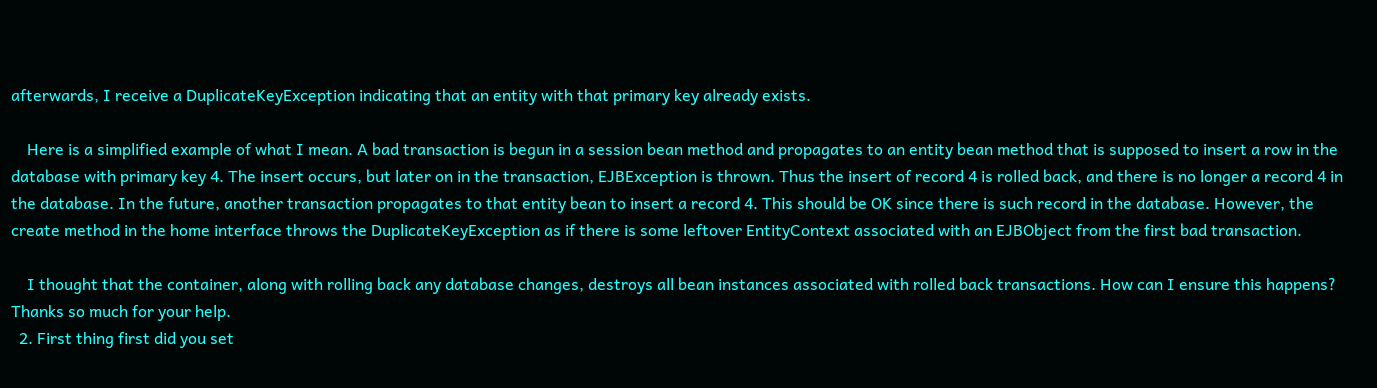afterwards, I receive a DuplicateKeyException indicating that an entity with that primary key already exists.

    Here is a simplified example of what I mean. A bad transaction is begun in a session bean method and propagates to an entity bean method that is supposed to insert a row in the database with primary key 4. The insert occurs, but later on in the transaction, EJBException is thrown. Thus the insert of record 4 is rolled back, and there is no longer a record 4 in the database. In the future, another transaction propagates to that entity bean to insert a record 4. This should be OK since there is such record in the database. However, the create method in the home interface throws the DuplicateKeyException as if there is some leftover EntityContext associated with an EJBObject from the first bad transaction.

    I thought that the container, along with rolling back any database changes, destroys all bean instances associated with rolled back transactions. How can I ensure this happens? Thanks so much for your help.
  2. First thing first did you set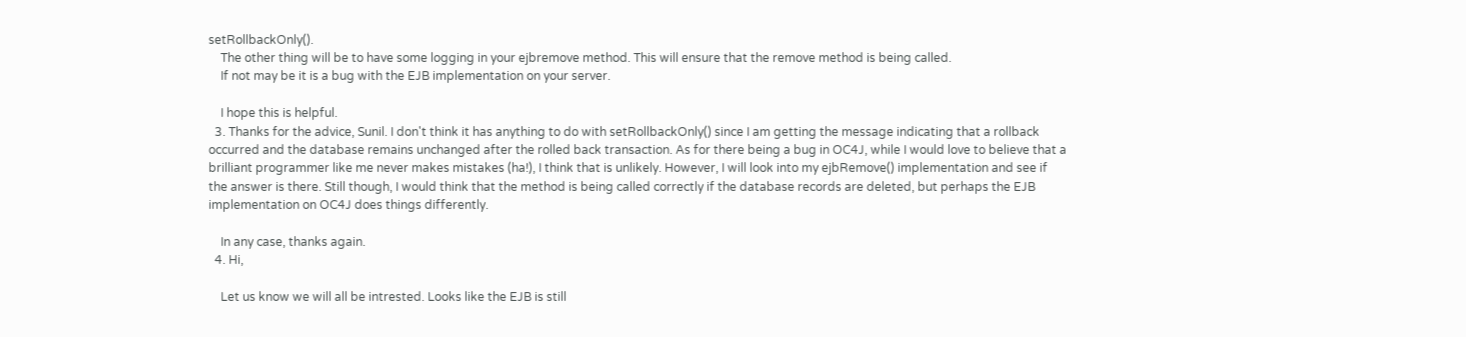setRollbackOnly().
    The other thing will be to have some logging in your ejbremove method. This will ensure that the remove method is being called.
    If not may be it is a bug with the EJB implementation on your server.

    I hope this is helpful.
  3. Thanks for the advice, Sunil. I don't think it has anything to do with setRollbackOnly() since I am getting the message indicating that a rollback occurred and the database remains unchanged after the rolled back transaction. As for there being a bug in OC4J, while I would love to believe that a brilliant programmer like me never makes mistakes (ha!), I think that is unlikely. However, I will look into my ejbRemove() implementation and see if the answer is there. Still though, I would think that the method is being called correctly if the database records are deleted, but perhaps the EJB implementation on OC4J does things differently.

    In any case, thanks again.
  4. Hi,

    Let us know we will all be intrested. Looks like the EJB is still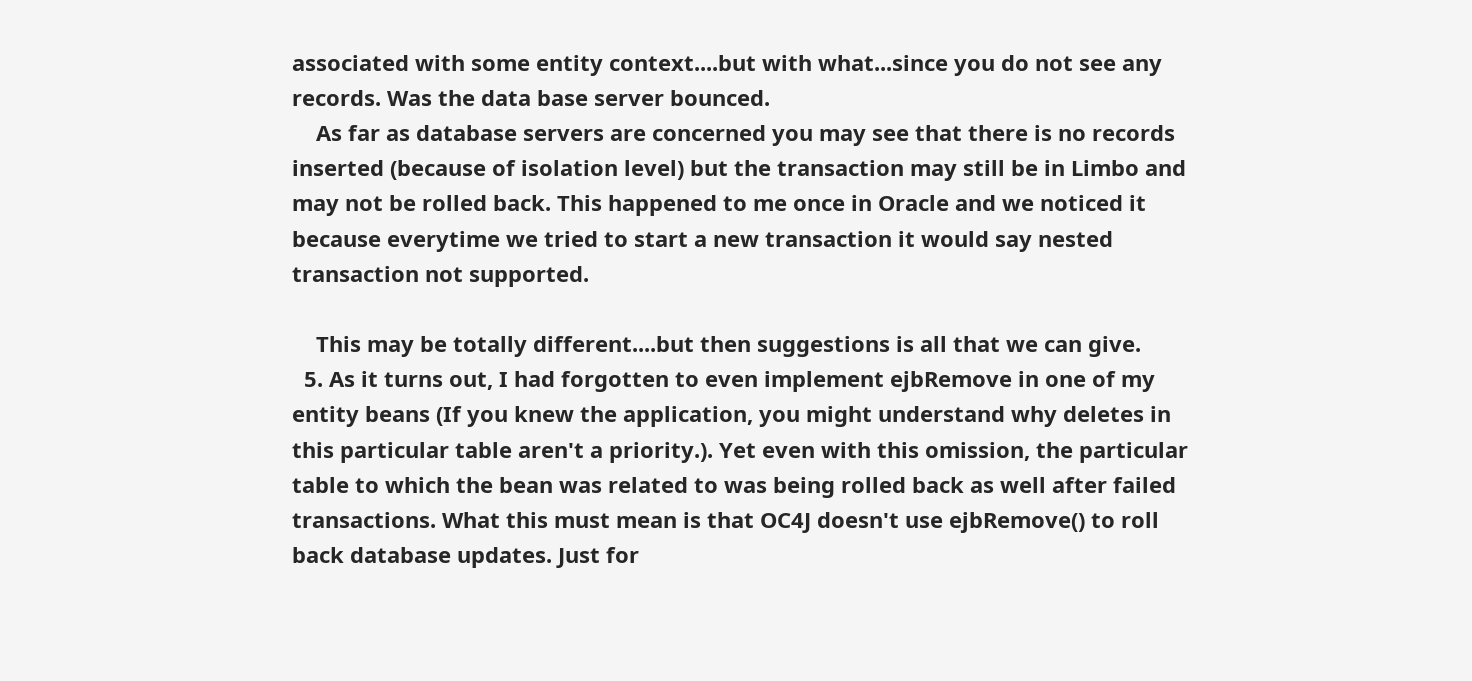associated with some entity context....but with what...since you do not see any records. Was the data base server bounced.
    As far as database servers are concerned you may see that there is no records inserted (because of isolation level) but the transaction may still be in Limbo and may not be rolled back. This happened to me once in Oracle and we noticed it because everytime we tried to start a new transaction it would say nested transaction not supported.

    This may be totally different....but then suggestions is all that we can give.
  5. As it turns out, I had forgotten to even implement ejbRemove in one of my entity beans (If you knew the application, you might understand why deletes in this particular table aren't a priority.). Yet even with this omission, the particular table to which the bean was related to was being rolled back as well after failed transactions. What this must mean is that OC4J doesn't use ejbRemove() to roll back database updates. Just for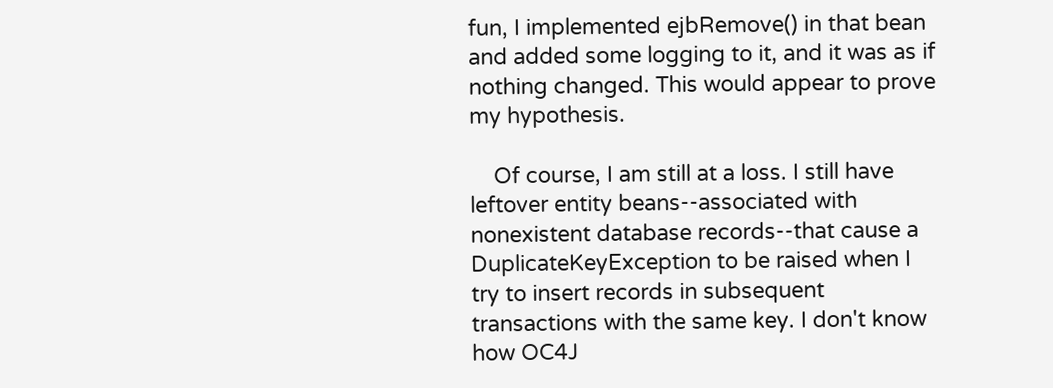fun, I implemented ejbRemove() in that bean and added some logging to it, and it was as if nothing changed. This would appear to prove my hypothesis.

    Of course, I am still at a loss. I still have leftover entity beans--associated with nonexistent database records--that cause a DuplicateKeyException to be raised when I try to insert records in subsequent transactions with the same key. I don't know how OC4J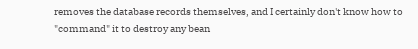removes the database records themselves, and I certainly don't know how to "command" it to destroy any bean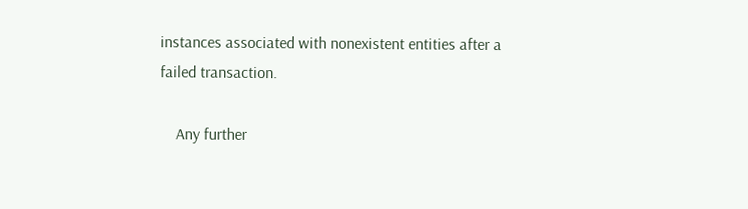instances associated with nonexistent entities after a failed transaction.

    Any further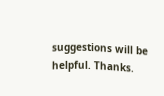suggestions will be helpful. Thanks.